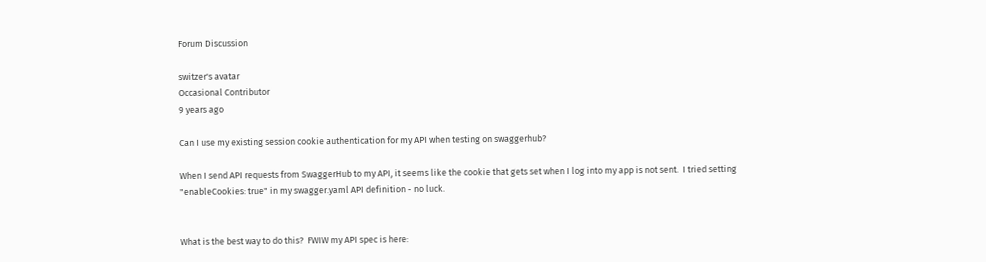Forum Discussion

switzer's avatar
Occasional Contributor
9 years ago

Can I use my existing session cookie authentication for my API when testing on swaggerhub?

When I send API requests from SwaggerHub to my API, it seems like the cookie that gets set when I log into my app is not sent.  I tried setting "enableCookies: true" in my swagger.yaml API definition - no luck.


What is the best way to do this?  FWIW my API spec is here: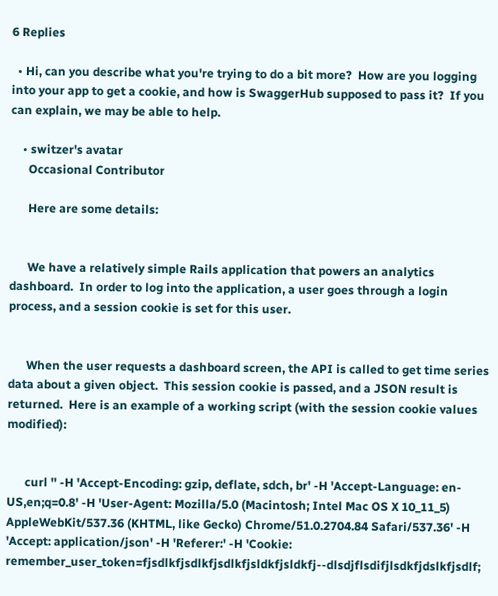6 Replies

  • Hi, can you describe what you're trying to do a bit more?  How are you logging into your app to get a cookie, and how is SwaggerHub supposed to pass it?  If you can explain, we may be able to help.

    • switzer's avatar
      Occasional Contributor

      Here are some details:


      We have a relatively simple Rails application that powers an analytics dashboard.  In order to log into the application, a user goes through a login process, and a session cookie is set for this user.


      When the user requests a dashboard screen, the API is called to get time series data about a given object.  This session cookie is passed, and a JSON result is returned.  Here is an example of a working script (with the session cookie values modified):


      curl '' -H 'Accept-Encoding: gzip, deflate, sdch, br' -H 'Accept-Language: en-US,en;q=0.8' -H 'User-Agent: Mozilla/5.0 (Macintosh; Intel Mac OS X 10_11_5) AppleWebKit/537.36 (KHTML, like Gecko) Chrome/51.0.2704.84 Safari/537.36' -H 'Accept: application/json' -H 'Referer:' -H 'Cookie: remember_user_token=fjsdlkfjsdlkfjsdlkfjsldkfjsldkfj--dlsdjflsdifjlsdkfjdslkfjsdlf;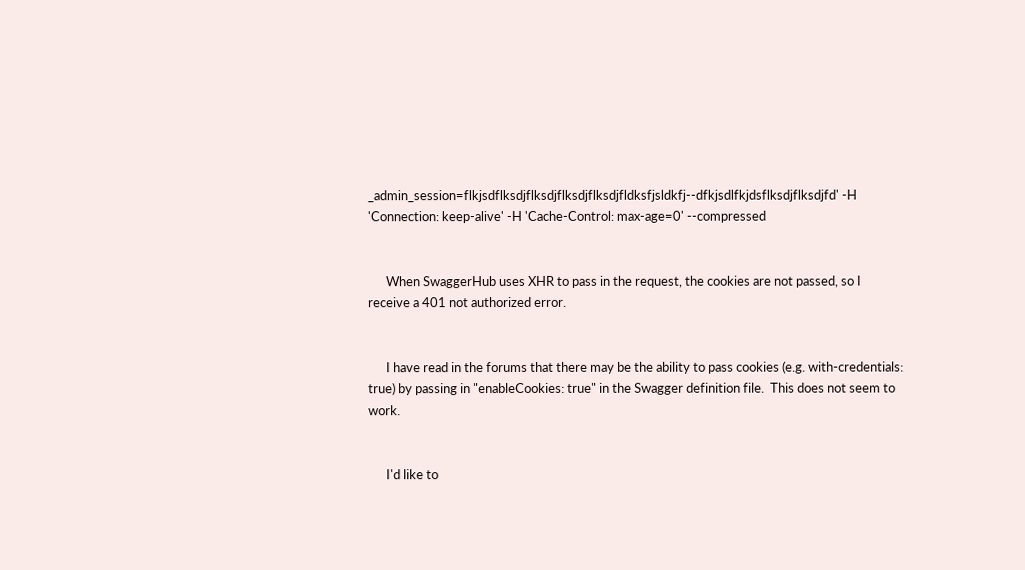_admin_session=flkjsdflksdjflksdjflksdjflksdjfldksfjsldkfj--dfkjsdlfkjdsflksdjflksdjfd' -H 'Connection: keep-alive' -H 'Cache-Control: max-age=0' --compressed


      When SwaggerHub uses XHR to pass in the request, the cookies are not passed, so I receive a 401 not authorized error.


      I have read in the forums that there may be the ability to pass cookies (e.g. with-credentials: true) by passing in "enableCookies: true" in the Swagger definition file.  This does not seem to work.


      I'd like to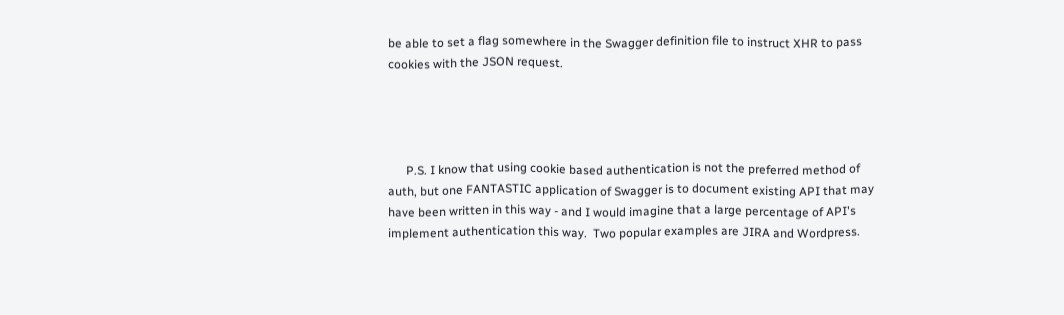be able to set a flag somewhere in the Swagger definition file to instruct XHR to pass cookies with the JSON request.




      P.S. I know that using cookie based authentication is not the preferred method of auth, but one FANTASTIC application of Swagger is to document existing API that may have been written in this way - and I would imagine that a large percentage of API's implement authentication this way.  Two popular examples are JIRA and Wordpress.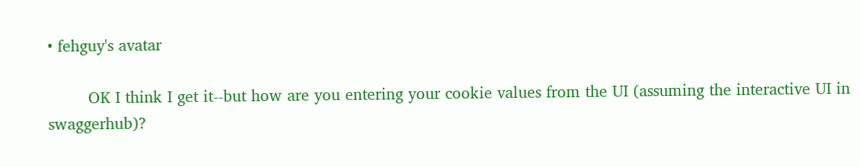• fehguy's avatar

        OK I think I get it--but how are you entering your cookie values from the UI (assuming the interactive UI in swaggerhub)?